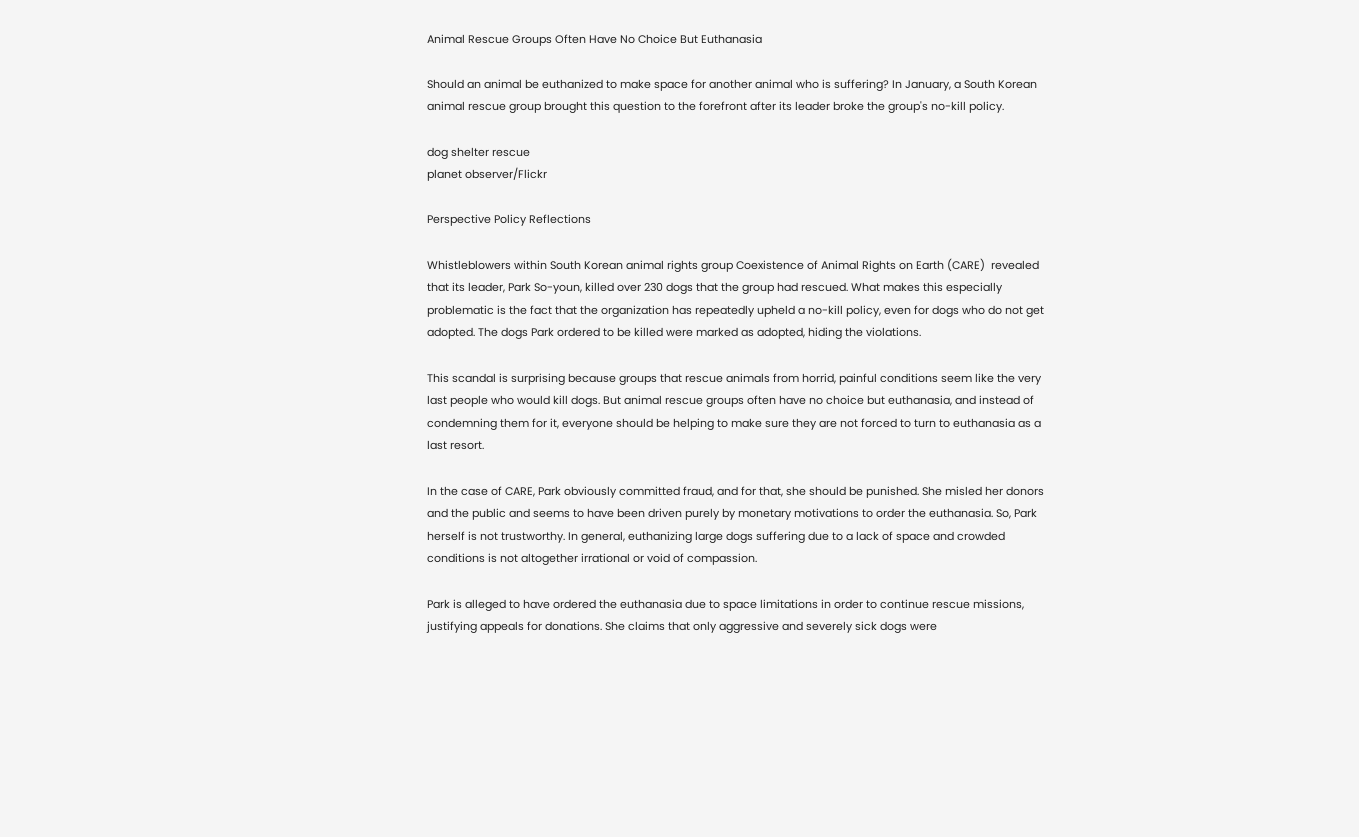Animal Rescue Groups Often Have No Choice But Euthanasia

Should an animal be euthanized to make space for another animal who is suffering? In January, a South Korean animal rescue group brought this question to the forefront after its leader broke the group's no-kill policy.

dog shelter rescue
planet observer/Flickr

Perspective Policy Reflections

Whistleblowers within South Korean animal rights group Coexistence of Animal Rights on Earth (CARE)  revealed that its leader, Park So-youn, killed over 230 dogs that the group had rescued. What makes this especially problematic is the fact that the organization has repeatedly upheld a no-kill policy, even for dogs who do not get adopted. The dogs Park ordered to be killed were marked as adopted, hiding the violations.

This scandal is surprising because groups that rescue animals from horrid, painful conditions seem like the very last people who would kill dogs. But animal rescue groups often have no choice but euthanasia, and instead of condemning them for it, everyone should be helping to make sure they are not forced to turn to euthanasia as a last resort.

In the case of CARE, Park obviously committed fraud, and for that, she should be punished. She misled her donors and the public and seems to have been driven purely by monetary motivations to order the euthanasia. So, Park herself is not trustworthy. In general, euthanizing large dogs suffering due to a lack of space and crowded conditions is not altogether irrational or void of compassion.

Park is alleged to have ordered the euthanasia due to space limitations in order to continue rescue missions, justifying appeals for donations. She claims that only aggressive and severely sick dogs were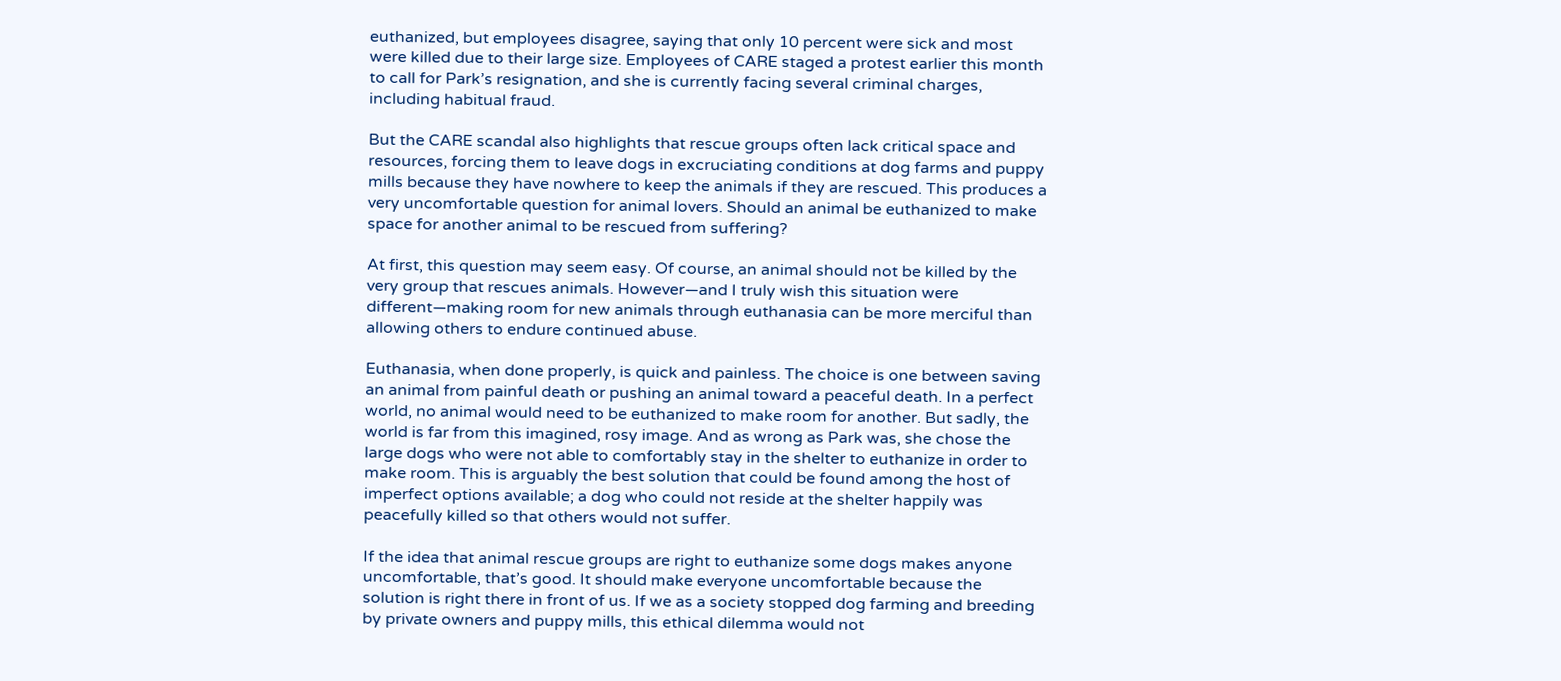euthanized, but employees disagree, saying that only 10 percent were sick and most were killed due to their large size. Employees of CARE staged a protest earlier this month to call for Park’s resignation, and she is currently facing several criminal charges, including habitual fraud.

But the CARE scandal also highlights that rescue groups often lack critical space and resources, forcing them to leave dogs in excruciating conditions at dog farms and puppy mills because they have nowhere to keep the animals if they are rescued. This produces a very uncomfortable question for animal lovers. Should an animal be euthanized to make space for another animal to be rescued from suffering?

At first, this question may seem easy. Of course, an animal should not be killed by the very group that rescues animals. However—and I truly wish this situation were different—making room for new animals through euthanasia can be more merciful than allowing others to endure continued abuse.

Euthanasia, when done properly, is quick and painless. The choice is one between saving an animal from painful death or pushing an animal toward a peaceful death. In a perfect world, no animal would need to be euthanized to make room for another. But sadly, the world is far from this imagined, rosy image. And as wrong as Park was, she chose the large dogs who were not able to comfortably stay in the shelter to euthanize in order to make room. This is arguably the best solution that could be found among the host of imperfect options available; a dog who could not reside at the shelter happily was peacefully killed so that others would not suffer.

If the idea that animal rescue groups are right to euthanize some dogs makes anyone uncomfortable, that’s good. It should make everyone uncomfortable because the solution is right there in front of us. If we as a society stopped dog farming and breeding by private owners and puppy mills, this ethical dilemma would not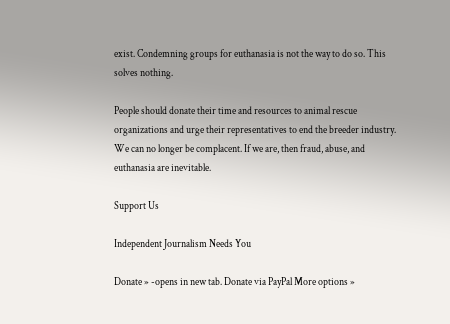exist. Condemning groups for euthanasia is not the way to do so. This solves nothing.

People should donate their time and resources to animal rescue organizations and urge their representatives to end the breeder industry. We can no longer be complacent. If we are, then fraud, abuse, and euthanasia are inevitable.

Support Us

Independent Journalism Needs You

Donate » -opens in new tab. Donate via PayPal More options »